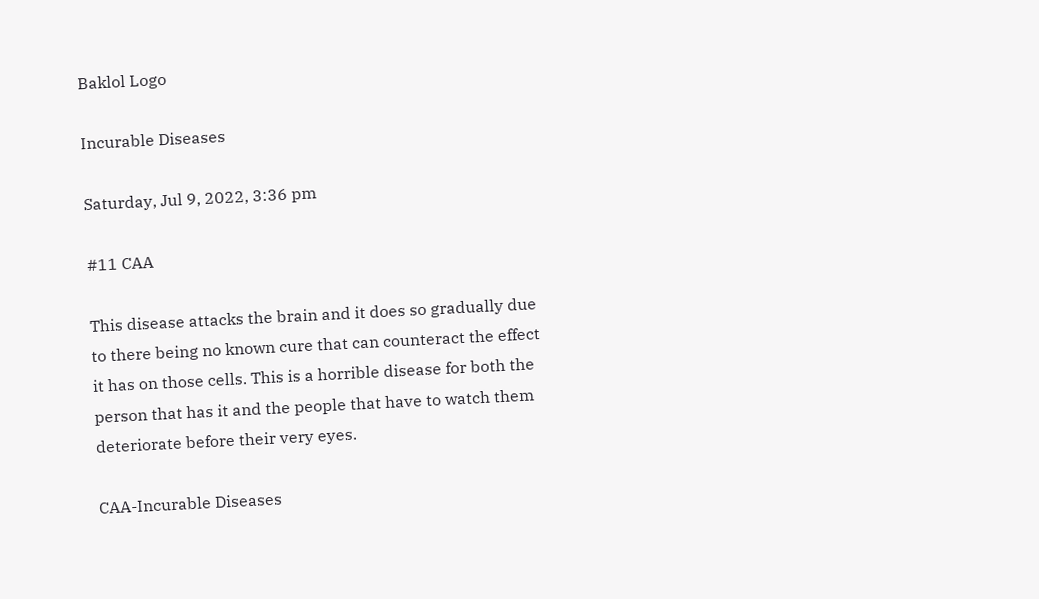Baklol Logo

Incurable Diseases

Saturday, Jul 9, 2022, 3:36 pm

#11 CAA

This disease attacks the brain and it does so gradually due to there being no known cure that can counteract the effect it has on those cells. This is a horrible disease for both the person that has it and the people that have to watch them deteriorate before their very eyes.

CAA-Incurable Diseases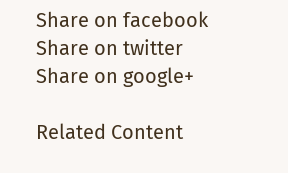Share on facebook
Share on twitter
Share on google+

Related Content